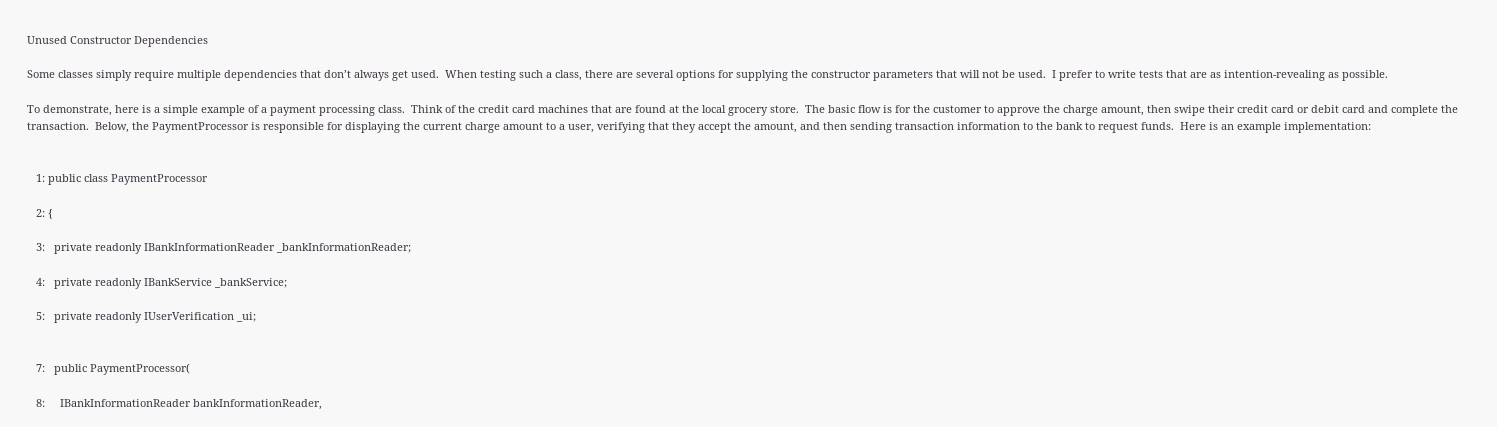Unused Constructor Dependencies

Some classes simply require multiple dependencies that don’t always get used.  When testing such a class, there are several options for supplying the constructor parameters that will not be used.  I prefer to write tests that are as intention-revealing as possible.

To demonstrate, here is a simple example of a payment processing class.  Think of the credit card machines that are found at the local grocery store.  The basic flow is for the customer to approve the charge amount, then swipe their credit card or debit card and complete the transaction.  Below, the PaymentProcessor is responsible for displaying the current charge amount to a user, verifying that they accept the amount, and then sending transaction information to the bank to request funds.  Here is an example implementation:


   1: public class PaymentProcessor

   2: {

   3:   private readonly IBankInformationReader _bankInformationReader;

   4:   private readonly IBankService _bankService;

   5:   private readonly IUserVerification _ui;


   7:   public PaymentProcessor(

   8:     IBankInformationReader bankInformationReader,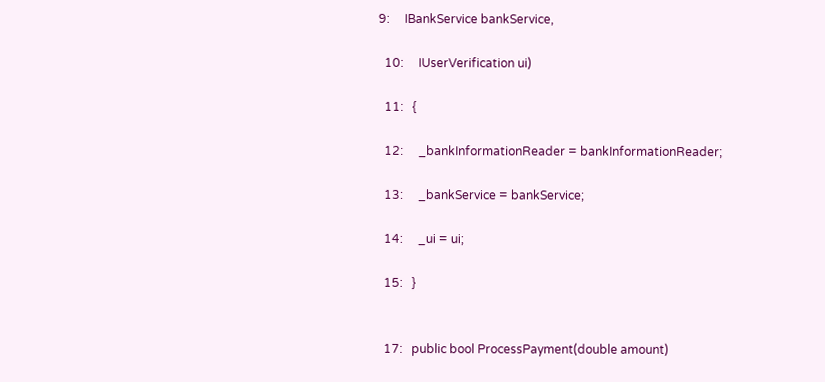9:     IBankService bankService,

  10:     IUserVerification ui)

  11:   {

  12:     _bankInformationReader = bankInformationReader;

  13:     _bankService = bankService;

  14:     _ui = ui;

  15:   }


  17:   public bool ProcessPayment(double amount)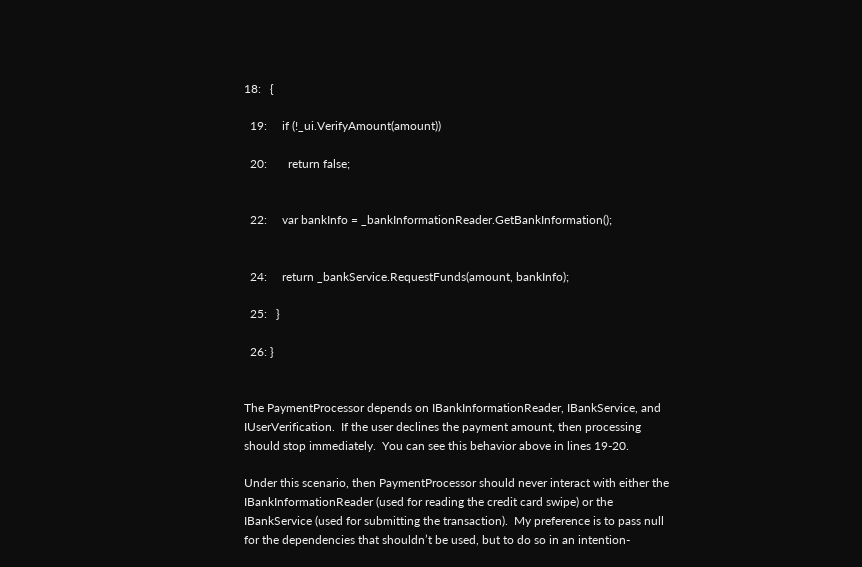18:   {

  19:     if (!_ui.VerifyAmount(amount))

  20:       return false;


  22:     var bankInfo = _bankInformationReader.GetBankInformation();


  24:     return _bankService.RequestFunds(amount, bankInfo);

  25:   }

  26: }


The PaymentProcessor depends on IBankInformationReader, IBankService, and IUserVerification.  If the user declines the payment amount, then processing should stop immediately.  You can see this behavior above in lines 19-20.

Under this scenario, then PaymentProcessor should never interact with either the IBankInformationReader (used for reading the credit card swipe) or the IBankService (used for submitting the transaction).  My preference is to pass null for the dependencies that shouldn’t be used, but to do so in an intention-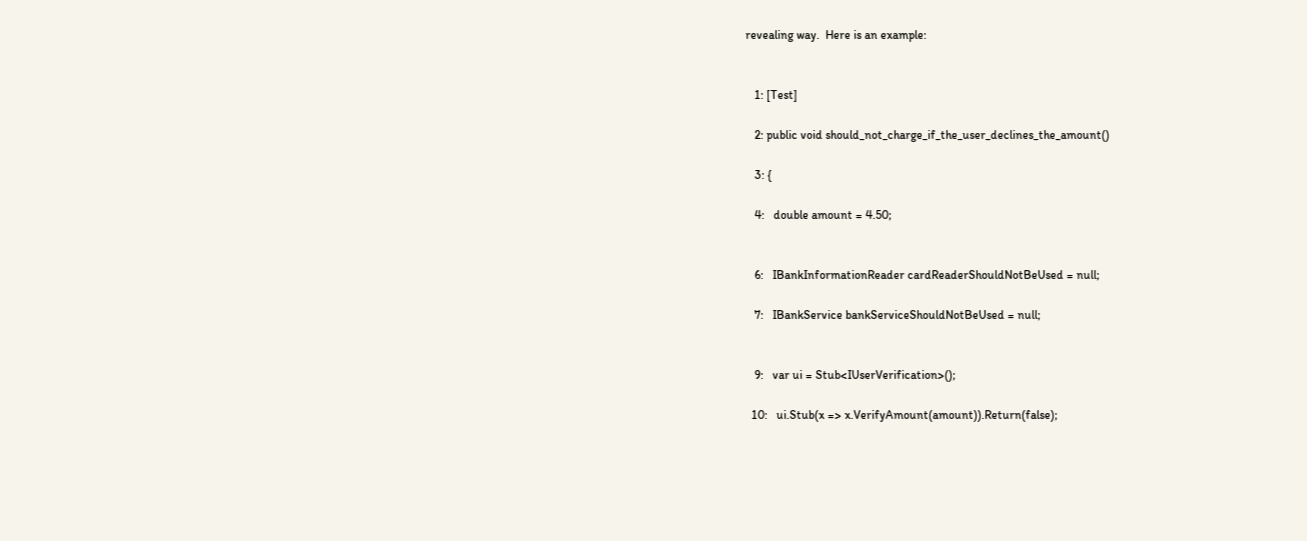revealing way.  Here is an example:


   1: [Test]

   2: public void should_not_charge_if_the_user_declines_the_amount()

   3: {

   4:   double amount = 4.50;


   6:   IBankInformationReader cardReaderShouldNotBeUsed = null;

   7:   IBankService bankServiceShouldNotBeUsed = null;


   9:   var ui = Stub<IUserVerification>();

  10:   ui.Stub(x => x.VerifyAmount(amount)).Return(false);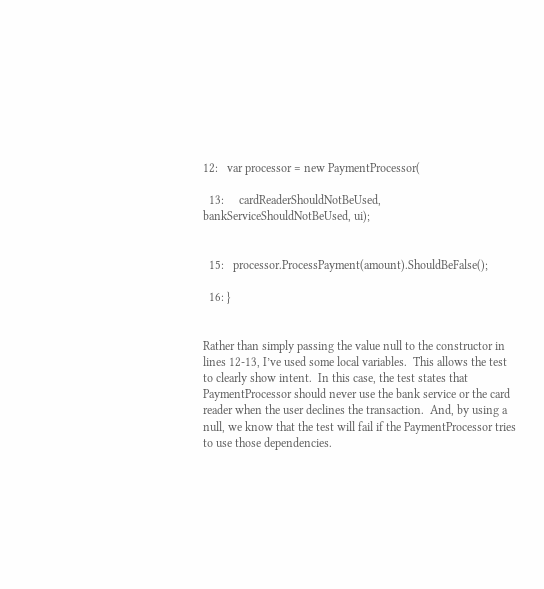12:   var processor = new PaymentProcessor(

  13:     cardReaderShouldNotBeUsed, bankServiceShouldNotBeUsed, ui);


  15:   processor.ProcessPayment(amount).ShouldBeFalse();

  16: }


Rather than simply passing the value null to the constructor in lines 12-13, I’ve used some local variables.  This allows the test to clearly show intent.  In this case, the test states that PaymentProcessor should never use the bank service or the card reader when the user declines the transaction.  And, by using a null, we know that the test will fail if the PaymentProcessor tries to use those dependencies.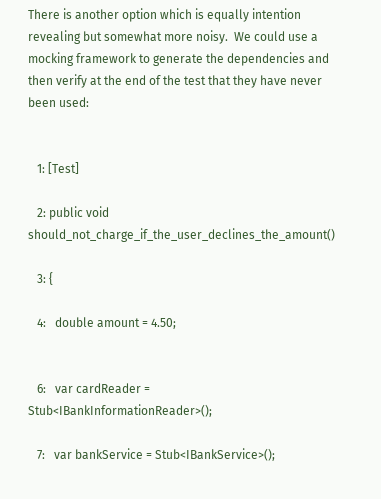There is another option which is equally intention revealing but somewhat more noisy.  We could use a mocking framework to generate the dependencies and then verify at the end of the test that they have never been used:


   1: [Test]

   2: public void should_not_charge_if_the_user_declines_the_amount()

   3: {

   4:   double amount = 4.50;


   6:   var cardReader = Stub<IBankInformationReader>();

   7:   var bankService = Stub<IBankService>();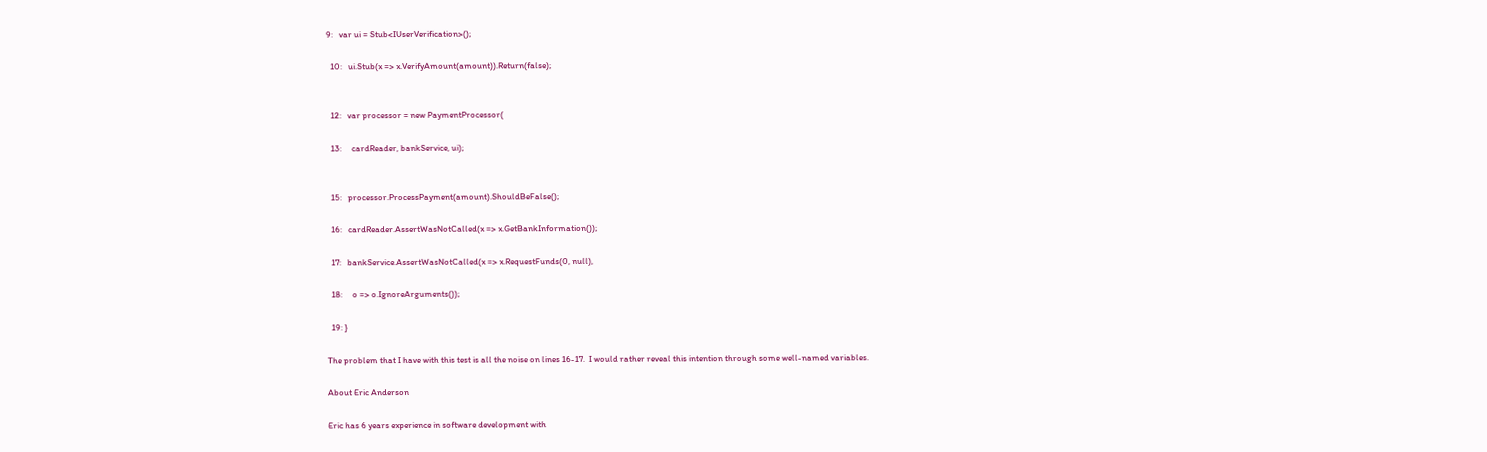9:   var ui = Stub<IUserVerification>();

  10:   ui.Stub(x => x.VerifyAmount(amount)).Return(false);


  12:   var processor = new PaymentProcessor(

  13:     cardReader, bankService, ui);


  15:   processor.ProcessPayment(amount).ShouldBeFalse();

  16:   cardReader.AssertWasNotCalled(x => x.GetBankInformation());

  17:   bankService.AssertWasNotCalled(x => x.RequestFunds(0, null),

  18:     o => o.IgnoreArguments());

  19: }

The problem that I have with this test is all the noise on lines 16-17.  I would rather reveal this intention through some well-named variables.

About Eric Anderson

Eric has 6 years experience in software development with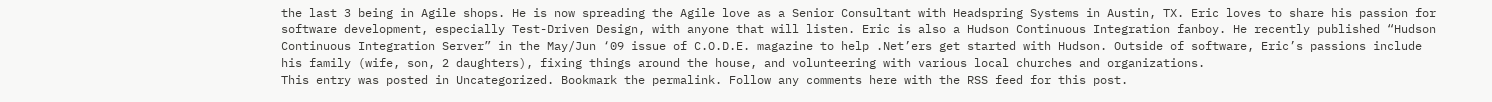the last 3 being in Agile shops. He is now spreading the Agile love as a Senior Consultant with Headspring Systems in Austin, TX. Eric loves to share his passion for software development, especially Test-Driven Design, with anyone that will listen. Eric is also a Hudson Continuous Integration fanboy. He recently published “Hudson Continuous Integration Server” in the May/Jun ‘09 issue of C.O.D.E. magazine to help .Net’ers get started with Hudson. Outside of software, Eric’s passions include his family (wife, son, 2 daughters), fixing things around the house, and volunteering with various local churches and organizations.
This entry was posted in Uncategorized. Bookmark the permalink. Follow any comments here with the RSS feed for this post.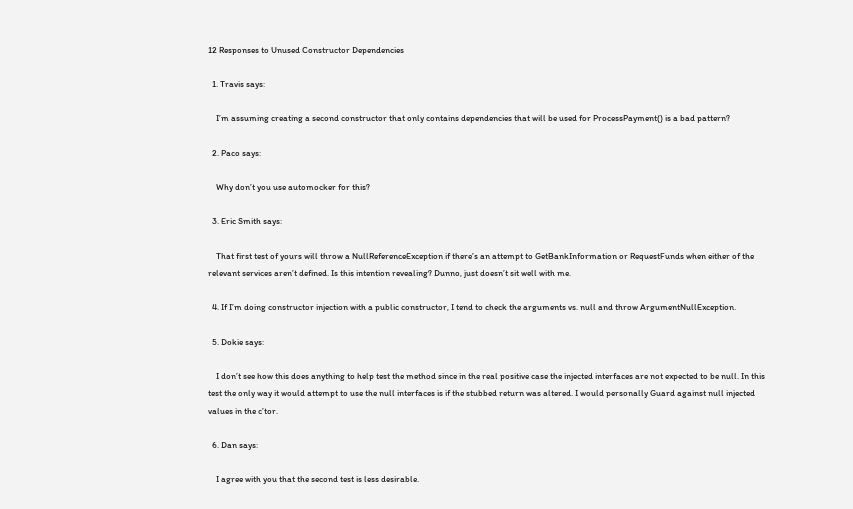12 Responses to Unused Constructor Dependencies

  1. Travis says:

    I’m assuming creating a second constructor that only contains dependencies that will be used for ProcessPayment() is a bad pattern?

  2. Paco says:

    Why don’t you use automocker for this?

  3. Eric Smith says:

    That first test of yours will throw a NullReferenceException if there’s an attempt to GetBankInformation or RequestFunds when either of the relevant services aren’t defined. Is this intention revealing? Dunno, just doesn’t sit well with me.

  4. If I’m doing constructor injection with a public constructor, I tend to check the arguments vs. null and throw ArgumentNullException.

  5. Dokie says:

    I don’t see how this does anything to help test the method since in the real positive case the injected interfaces are not expected to be null. In this test the only way it would attempt to use the null interfaces is if the stubbed return was altered. I would personally Guard against null injected values in the c’tor.

  6. Dan says:

    I agree with you that the second test is less desirable.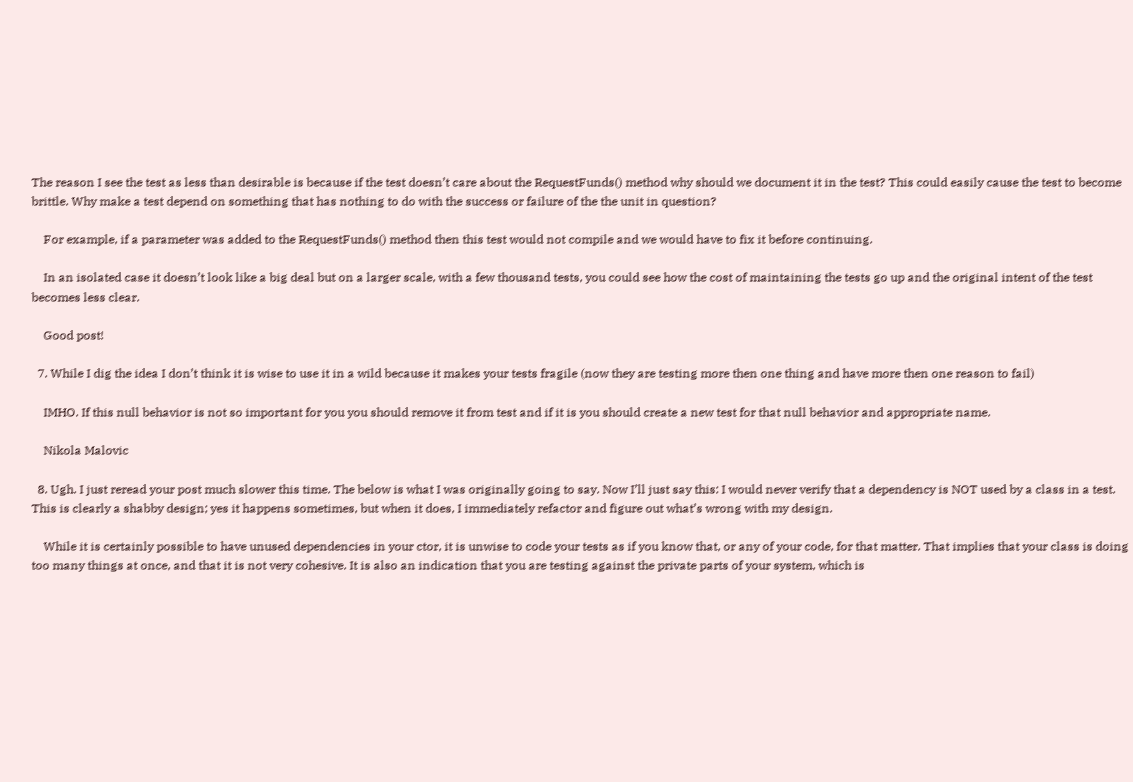The reason I see the test as less than desirable is because if the test doesn’t care about the RequestFunds() method why should we document it in the test? This could easily cause the test to become brittle. Why make a test depend on something that has nothing to do with the success or failure of the the unit in question?

    For example, if a parameter was added to the RequestFunds() method then this test would not compile and we would have to fix it before continuing.

    In an isolated case it doesn’t look like a big deal but on a larger scale, with a few thousand tests, you could see how the cost of maintaining the tests go up and the original intent of the test becomes less clear.

    Good post!

  7. While I dig the idea I don’t think it is wise to use it in a wild because it makes your tests fragile (now they are testing more then one thing and have more then one reason to fail)

    IMHO. If this null behavior is not so important for you you should remove it from test and if it is you should create a new test for that null behavior and appropriate name.

    Nikola Malovic

  8. Ugh. I just reread your post much slower this time. The below is what I was originally going to say. Now I’ll just say this: I would never verify that a dependency is NOT used by a class in a test. This is clearly a shabby design; yes it happens sometimes, but when it does, I immediately refactor and figure out what’s wrong with my design.

    While it is certainly possible to have unused dependencies in your ctor, it is unwise to code your tests as if you know that, or any of your code, for that matter. That implies that your class is doing too many things at once, and that it is not very cohesive. It is also an indication that you are testing against the private parts of your system, which is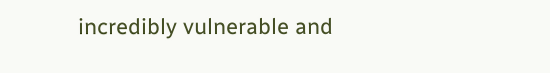incredibly vulnerable and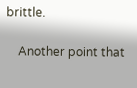brittle.

    Another point that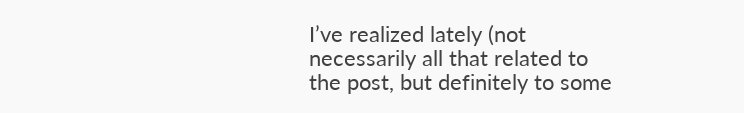I’ve realized lately (not necessarily all that related to the post, but definitely to some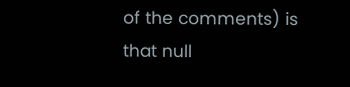of the comments) is that null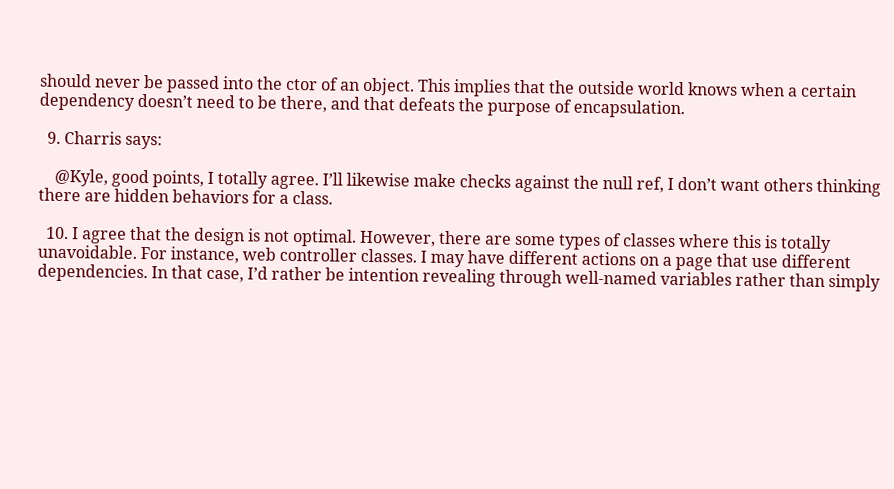should never be passed into the ctor of an object. This implies that the outside world knows when a certain dependency doesn’t need to be there, and that defeats the purpose of encapsulation.

  9. Charris says:

    @Kyle, good points, I totally agree. I’ll likewise make checks against the null ref, I don’t want others thinking there are hidden behaviors for a class.

  10. I agree that the design is not optimal. However, there are some types of classes where this is totally unavoidable. For instance, web controller classes. I may have different actions on a page that use different dependencies. In that case, I’d rather be intention revealing through well-named variables rather than simply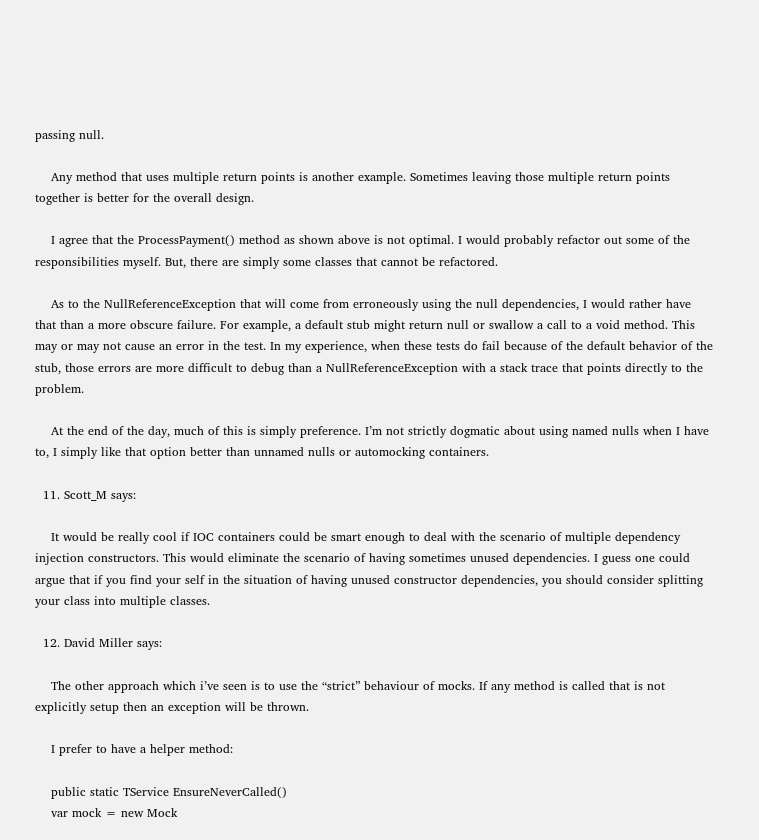passing null.

    Any method that uses multiple return points is another example. Sometimes leaving those multiple return points together is better for the overall design.

    I agree that the ProcessPayment() method as shown above is not optimal. I would probably refactor out some of the responsibilities myself. But, there are simply some classes that cannot be refactored.

    As to the NullReferenceException that will come from erroneously using the null dependencies, I would rather have that than a more obscure failure. For example, a default stub might return null or swallow a call to a void method. This may or may not cause an error in the test. In my experience, when these tests do fail because of the default behavior of the stub, those errors are more difficult to debug than a NullReferenceException with a stack trace that points directly to the problem.

    At the end of the day, much of this is simply preference. I’m not strictly dogmatic about using named nulls when I have to, I simply like that option better than unnamed nulls or automocking containers.

  11. Scott_M says:

    It would be really cool if IOC containers could be smart enough to deal with the scenario of multiple dependency injection constructors. This would eliminate the scenario of having sometimes unused dependencies. I guess one could argue that if you find your self in the situation of having unused constructor dependencies, you should consider splitting your class into multiple classes.

  12. David Miller says:

    The other approach which i’ve seen is to use the “strict” behaviour of mocks. If any method is called that is not explicitly setup then an exception will be thrown.

    I prefer to have a helper method:

    public static TService EnsureNeverCalled()
    var mock = new Mock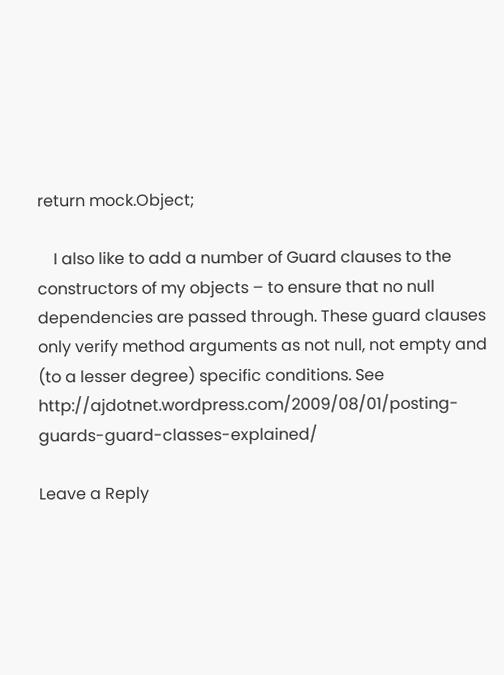return mock.Object;

    I also like to add a number of Guard clauses to the constructors of my objects – to ensure that no null dependencies are passed through. These guard clauses only verify method arguments as not null, not empty and (to a lesser degree) specific conditions. See http://ajdotnet.wordpress.com/2009/08/01/posting-guards-guard-classes-explained/

Leave a Reply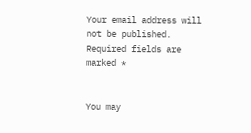Your email address will not be published. Required fields are marked *


You may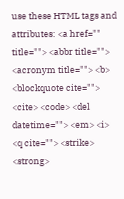use these HTML tags and attributes: <a href="" title=""> <abbr title=""> <acronym title=""> <b> <blockquote cite=""> <cite> <code> <del datetime=""> <em> <i> <q cite=""> <strike> <strong>